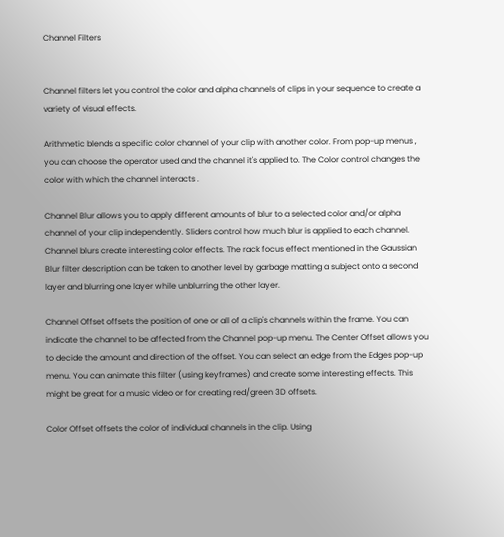Channel Filters


Channel filters let you control the color and alpha channels of clips in your sequence to create a variety of visual effects.

Arithmetic blends a specific color channel of your clip with another color. From pop-up menus , you can choose the operator used and the channel it's applied to. The Color control changes the color with which the channel interacts .

Channel Blur allows you to apply different amounts of blur to a selected color and/or alpha channel of your clip independently. Sliders control how much blur is applied to each channel. Channel blurs create interesting color effects. The rack focus effect mentioned in the Gaussian Blur filter description can be taken to another level by garbage matting a subject onto a second layer and blurring one layer while unblurring the other layer.

Channel Offset offsets the position of one or all of a clip's channels within the frame. You can indicate the channel to be affected from the Channel pop-up menu. The Center Offset allows you to decide the amount and direction of the offset. You can select an edge from the Edges pop-up menu. You can animate this filter (using keyframes) and create some interesting effects. This might be great for a music video or for creating red/green 3D offsets.

Color Offset offsets the color of individual channels in the clip. Using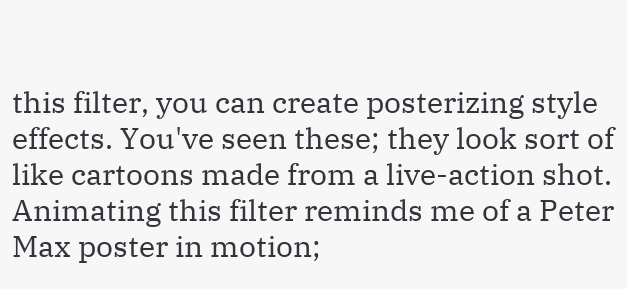this filter, you can create posterizing style effects. You've seen these; they look sort of like cartoons made from a live-action shot. Animating this filter reminds me of a Peter Max poster in motion;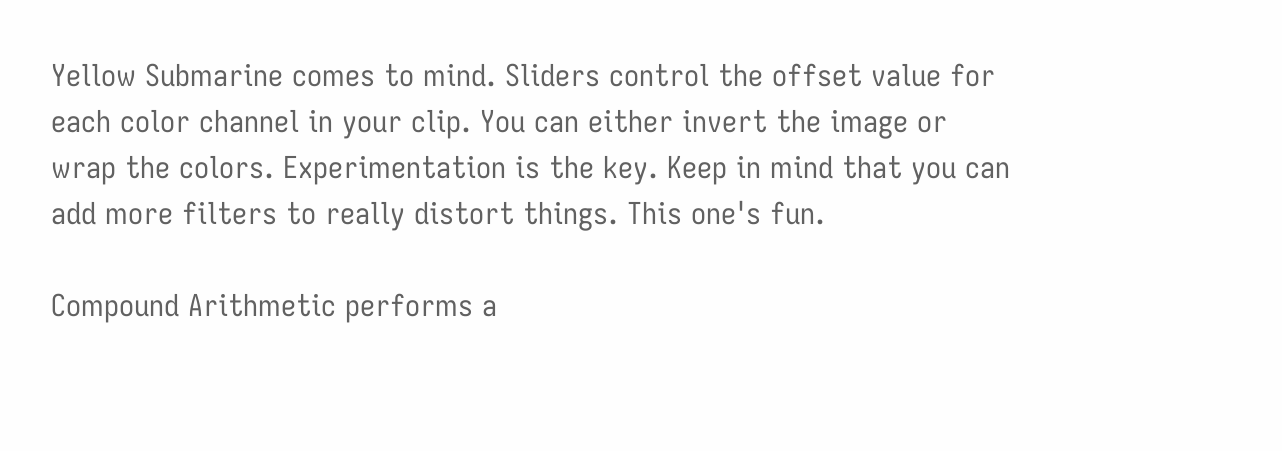Yellow Submarine comes to mind. Sliders control the offset value for each color channel in your clip. You can either invert the image or wrap the colors. Experimentation is the key. Keep in mind that you can add more filters to really distort things. This one's fun.

Compound Arithmetic performs a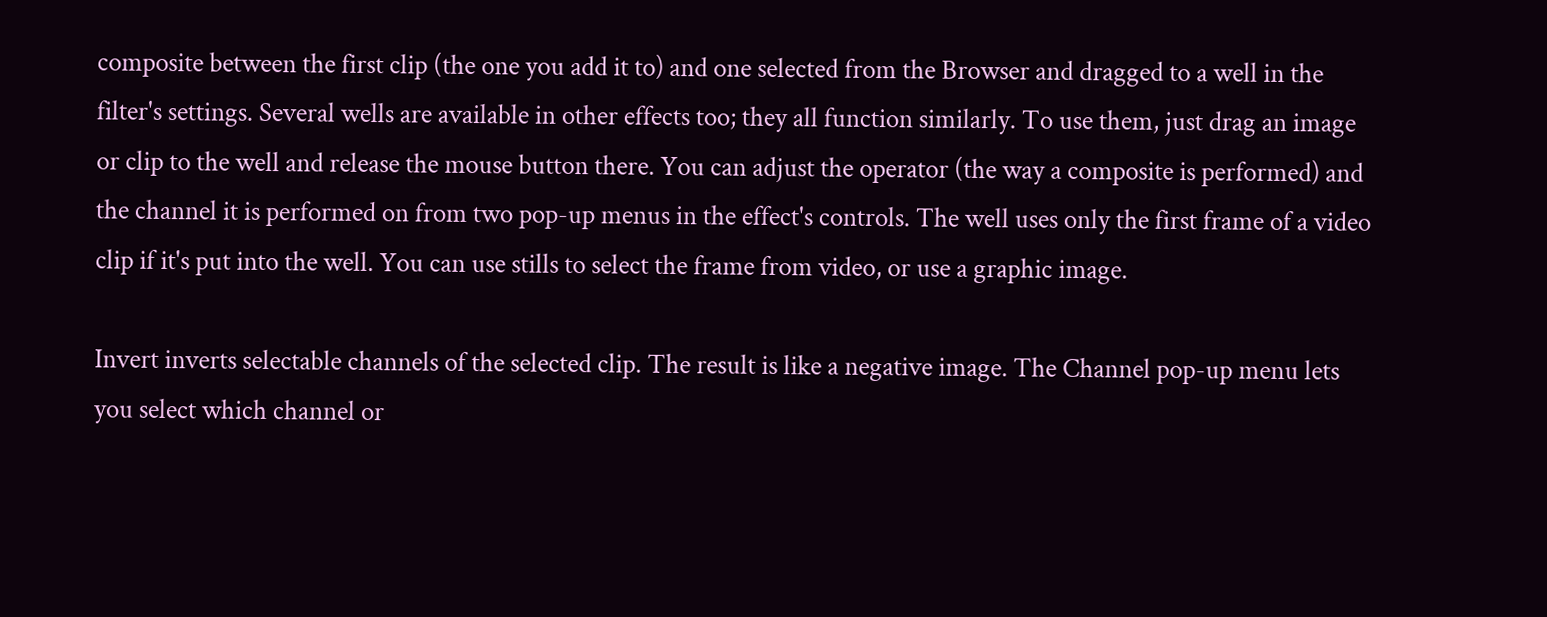composite between the first clip (the one you add it to) and one selected from the Browser and dragged to a well in the filter's settings. Several wells are available in other effects too; they all function similarly. To use them, just drag an image or clip to the well and release the mouse button there. You can adjust the operator (the way a composite is performed) and the channel it is performed on from two pop-up menus in the effect's controls. The well uses only the first frame of a video clip if it's put into the well. You can use stills to select the frame from video, or use a graphic image.

Invert inverts selectable channels of the selected clip. The result is like a negative image. The Channel pop-up menu lets you select which channel or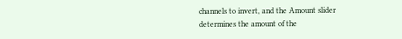channels to invert, and the Amount slider determines the amount of the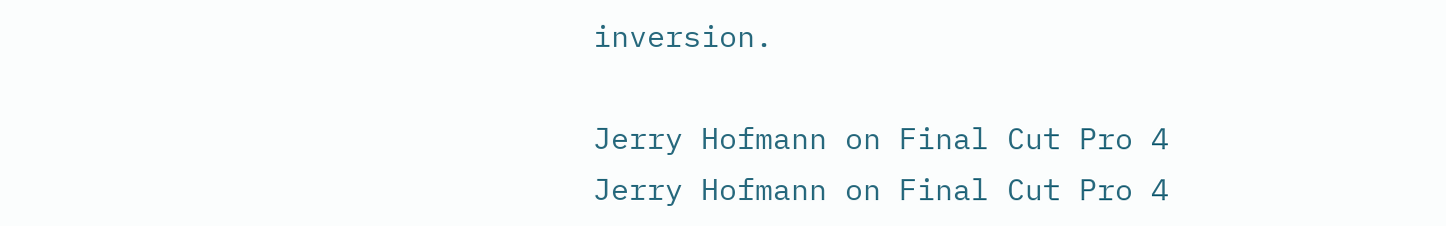inversion.

Jerry Hofmann on Final Cut Pro 4
Jerry Hofmann on Final Cut Pro 4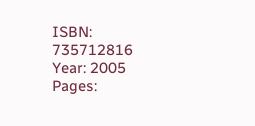ISBN: 735712816
Year: 2005
Pages: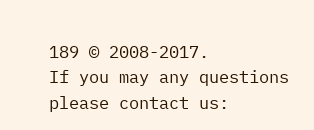189 © 2008-2017.
If you may any questions please contact us: